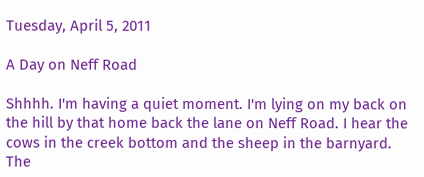Tuesday, April 5, 2011

A Day on Neff Road

Shhhh. I'm having a quiet moment. I'm lying on my back on the hill by that home back the lane on Neff Road. I hear the cows in the creek bottom and the sheep in the barnyard. The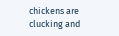chickens are clucking and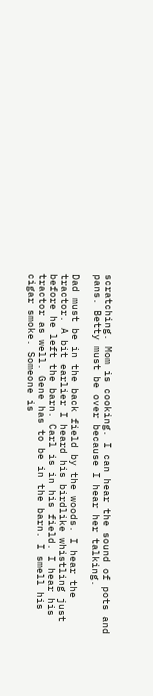scratching. Mom is cooking. I can hear the sound of pots and pans. Betty must be over because I hear her talking.

Dad must be in the back field by the woods. I hear the tractor. A bit earlier I heard his birdlike whistling just before he left the barn. Carl is in his field. I hear his tractor as well. Gene has to be in the barn. I smell his cigar smoke. Someone is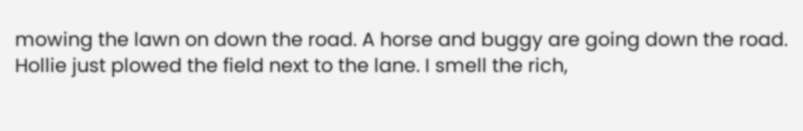mowing the lawn on down the road. A horse and buggy are going down the road. Hollie just plowed the field next to the lane. I smell the rich,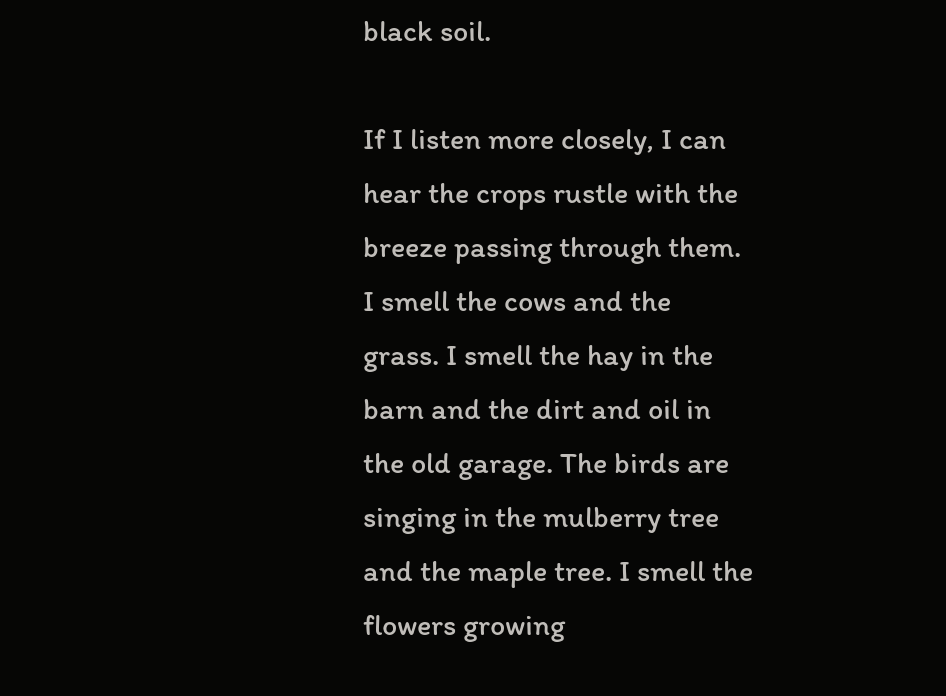black soil.

If I listen more closely, I can hear the crops rustle with the breeze passing through them. I smell the cows and the grass. I smell the hay in the barn and the dirt and oil in the old garage. The birds are singing in the mulberry tree and the maple tree. I smell the flowers growing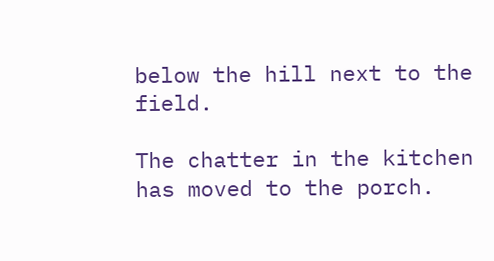below the hill next to the field.

The chatter in the kitchen has moved to the porch.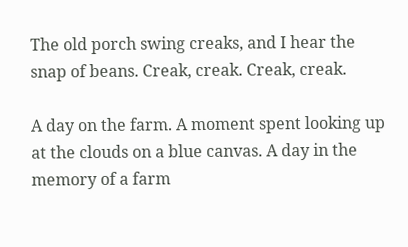The old porch swing creaks, and I hear the snap of beans. Creak, creak. Creak, creak.

A day on the farm. A moment spent looking up at the clouds on a blue canvas. A day in the memory of a farm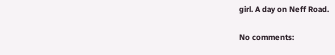girl. A day on Neff Road.

No comments: